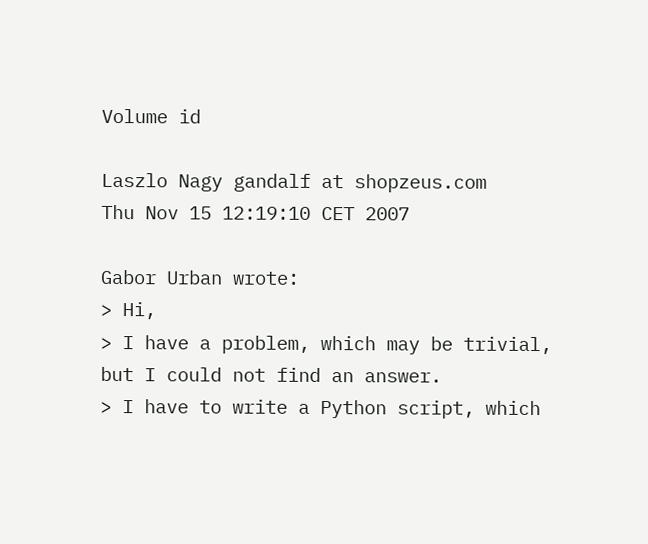Volume id

Laszlo Nagy gandalf at shopzeus.com
Thu Nov 15 12:19:10 CET 2007

Gabor Urban wrote:
> Hi,
> I have a problem, which may be trivial, but I could not find an answer.
> I have to write a Python script, which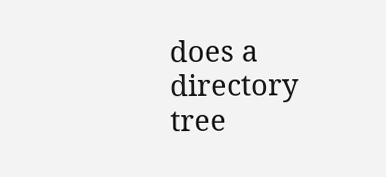does a directory tree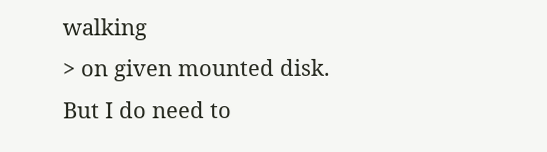walking
> on given mounted disk. But I do need to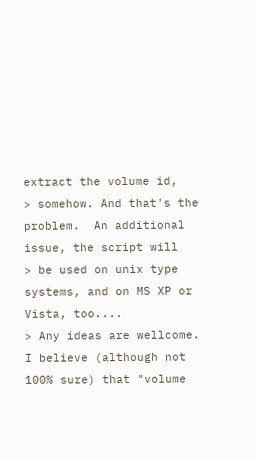extract the volume id,
> somehow. And that's the problem.  An additional issue, the script will
> be used on unix type systems, and on MS XP or Vista, too....
> Any ideas are wellcome.
I believe (although not 100% sure) that "volume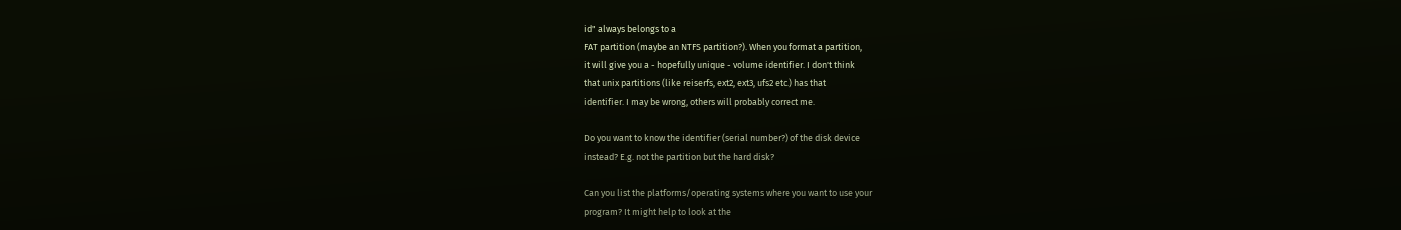id" always belongs to a
FAT partition (maybe an NTFS partition?). When you format a partition,
it will give you a - hopefully unique - volume identifier. I don't think
that unix partitions (like reiserfs, ext2, ext3, ufs2 etc.) has that
identifier. I may be wrong, others will probably correct me.

Do you want to know the identifier (serial number?) of the disk device
instead? E.g. not the partition but the hard disk?

Can you list the platforms/operating systems where you want to use your
program? It might help to look at the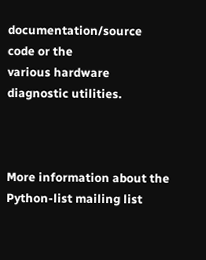documentation/source code or the
various hardware diagnostic utilities.



More information about the Python-list mailing list